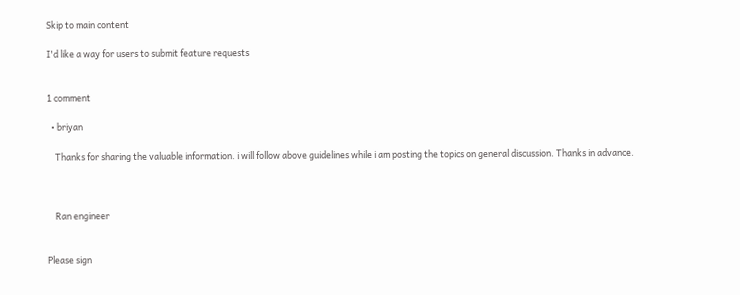Skip to main content

I'd like a way for users to submit feature requests


1 comment

  • briyan

    Thanks for sharing the valuable information. i will follow above guidelines while i am posting the topics on general discussion. Thanks in advance.



    Ran engineer


Please sign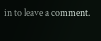in to leave a comment.